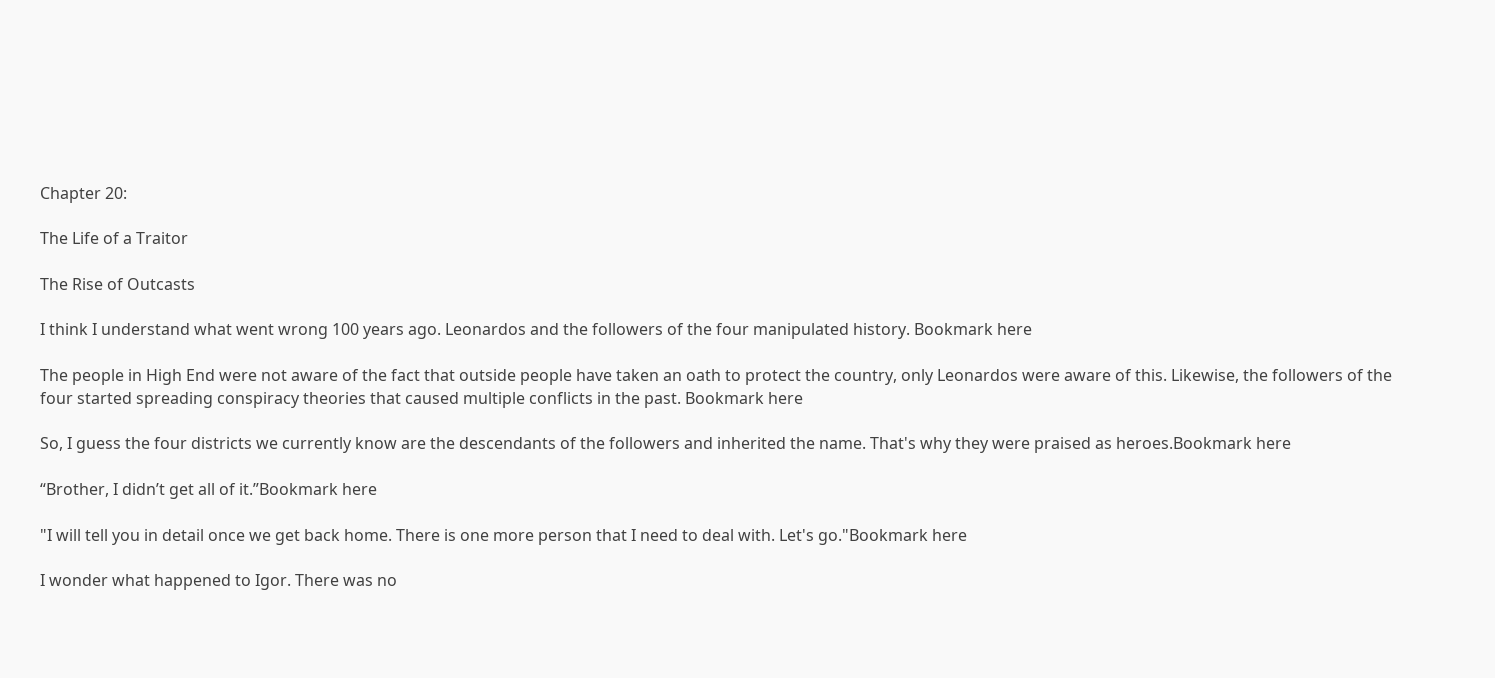Chapter 20:

The Life of a Traitor

The Rise of Outcasts

I think I understand what went wrong 100 years ago. Leonardos and the followers of the four manipulated history. Bookmark here

The people in High End were not aware of the fact that outside people have taken an oath to protect the country, only Leonardos were aware of this. Likewise, the followers of the four started spreading conspiracy theories that caused multiple conflicts in the past. Bookmark here

So, I guess the four districts we currently know are the descendants of the followers and inherited the name. That's why they were praised as heroes.Bookmark here

“Brother, I didn’t get all of it.”Bookmark here

"I will tell you in detail once we get back home. There is one more person that I need to deal with. Let's go."Bookmark here

I wonder what happened to Igor. There was no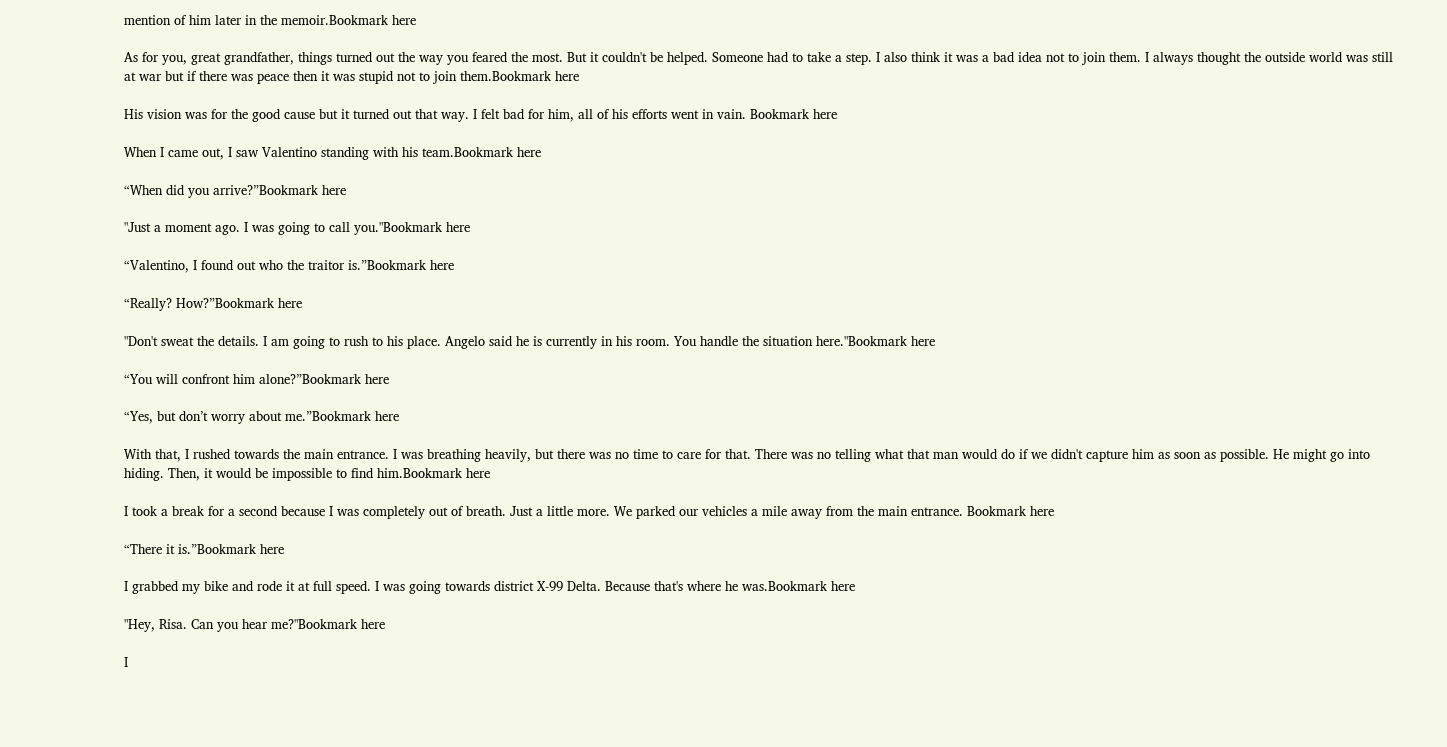mention of him later in the memoir.Bookmark here

As for you, great grandfather, things turned out the way you feared the most. But it couldn't be helped. Someone had to take a step. I also think it was a bad idea not to join them. I always thought the outside world was still at war but if there was peace then it was stupid not to join them.Bookmark here

His vision was for the good cause but it turned out that way. I felt bad for him, all of his efforts went in vain. Bookmark here

When I came out, I saw Valentino standing with his team.Bookmark here

“When did you arrive?”Bookmark here

"Just a moment ago. I was going to call you."Bookmark here

“Valentino, I found out who the traitor is.”Bookmark here

“Really? How?”Bookmark here

"Don't sweat the details. I am going to rush to his place. Angelo said he is currently in his room. You handle the situation here."Bookmark here

“You will confront him alone?”Bookmark here

“Yes, but don’t worry about me.”Bookmark here

With that, I rushed towards the main entrance. I was breathing heavily, but there was no time to care for that. There was no telling what that man would do if we didn't capture him as soon as possible. He might go into hiding. Then, it would be impossible to find him.Bookmark here

I took a break for a second because I was completely out of breath. Just a little more. We parked our vehicles a mile away from the main entrance. Bookmark here

“There it is.”Bookmark here

I grabbed my bike and rode it at full speed. I was going towards district X-99 Delta. Because that's where he was.Bookmark here

"Hey, Risa. Can you hear me?"Bookmark here

I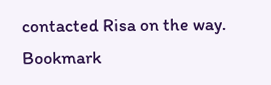contacted Risa on the way. Bookmark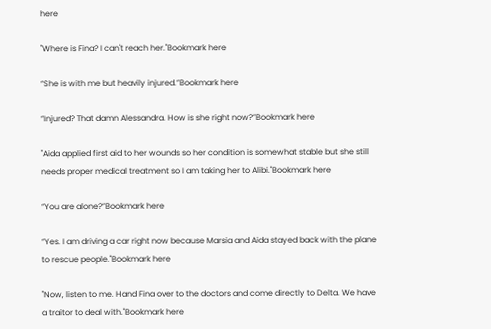here

"Where is Fina? I can't reach her."Bookmark here

“She is with me but heavily injured.”Bookmark here

“Injured? That damn Alessandra. How is she right now?”Bookmark here

"Aida applied first aid to her wounds so her condition is somewhat stable but she still needs proper medical treatment so I am taking her to Alibi."Bookmark here

“You are alone?”Bookmark here

“Yes. I am driving a car right now because Marsia and Aida stayed back with the plane to rescue people."Bookmark here

"Now, listen to me. Hand Fina over to the doctors and come directly to Delta. We have a traitor to deal with."Bookmark here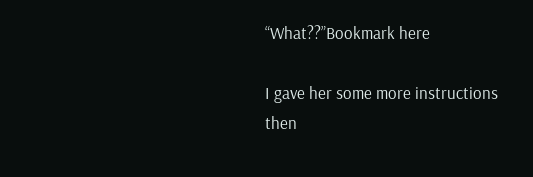“What??”Bookmark here

I gave her some more instructions then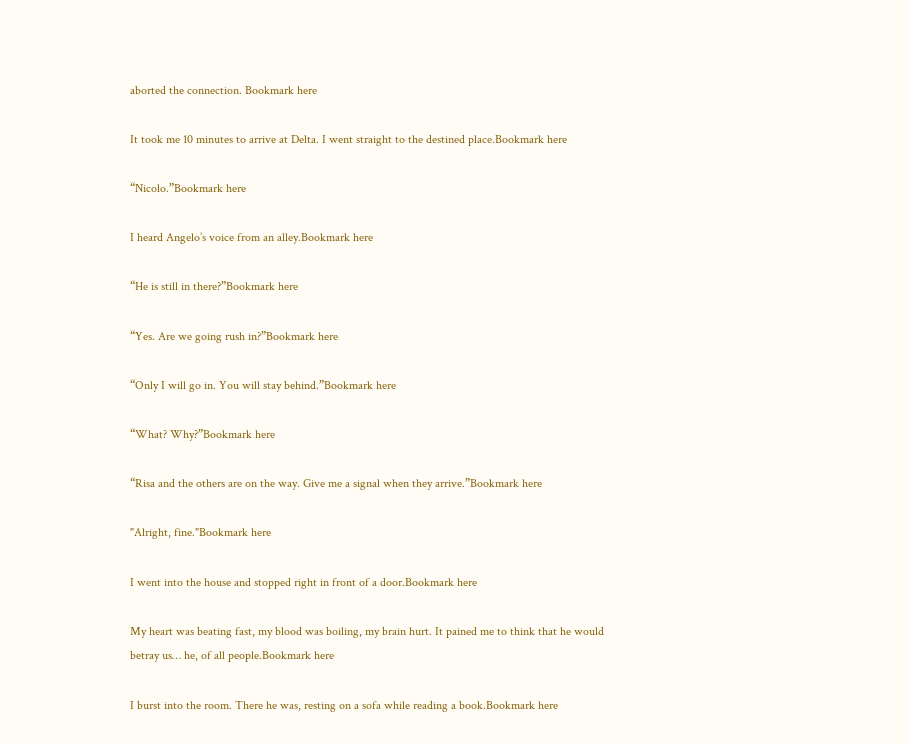aborted the connection. Bookmark here

It took me 10 minutes to arrive at Delta. I went straight to the destined place.Bookmark here

“Nicolo.”Bookmark here

I heard Angelo’s voice from an alley.Bookmark here

“He is still in there?”Bookmark here

“Yes. Are we going rush in?”Bookmark here

“Only I will go in. You will stay behind.”Bookmark here

“What? Why?”Bookmark here

“Risa and the others are on the way. Give me a signal when they arrive.”Bookmark here

"Alright, fine."Bookmark here

I went into the house and stopped right in front of a door.Bookmark here

My heart was beating fast, my blood was boiling, my brain hurt. It pained me to think that he would betray us… he, of all people.Bookmark here

I burst into the room. There he was, resting on a sofa while reading a book.Bookmark here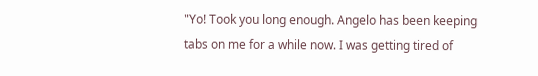"Yo! Took you long enough. Angelo has been keeping tabs on me for a while now. I was getting tired of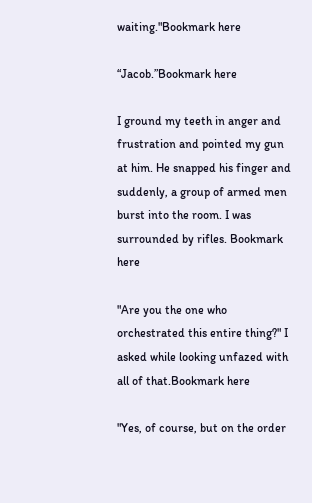waiting."Bookmark here

“Jacob.”Bookmark here

I ground my teeth in anger and frustration and pointed my gun at him. He snapped his finger and suddenly, a group of armed men burst into the room. I was surrounded by rifles. Bookmark here

"Are you the one who orchestrated this entire thing?" I asked while looking unfazed with all of that.Bookmark here

"Yes, of course, but on the order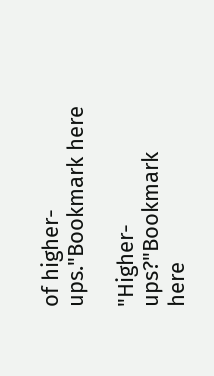of higher-ups."Bookmark here

"Higher-ups?"Bookmark here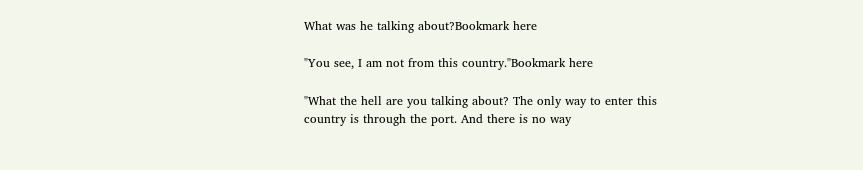What was he talking about?Bookmark here

"You see, I am not from this country."Bookmark here

"What the hell are you talking about? The only way to enter this country is through the port. And there is no way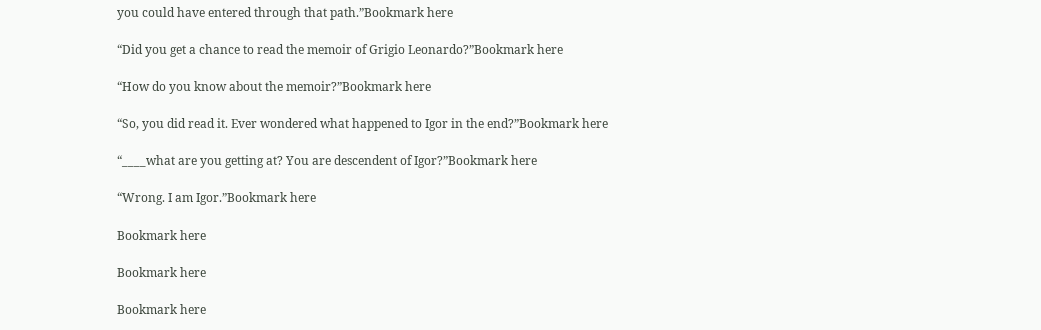you could have entered through that path.”Bookmark here

“Did you get a chance to read the memoir of Grigio Leonardo?”Bookmark here

“How do you know about the memoir?”Bookmark here

“So, you did read it. Ever wondered what happened to Igor in the end?”Bookmark here

“____what are you getting at? You are descendent of Igor?”Bookmark here

“Wrong. I am Igor.”Bookmark here

Bookmark here

Bookmark here

Bookmark here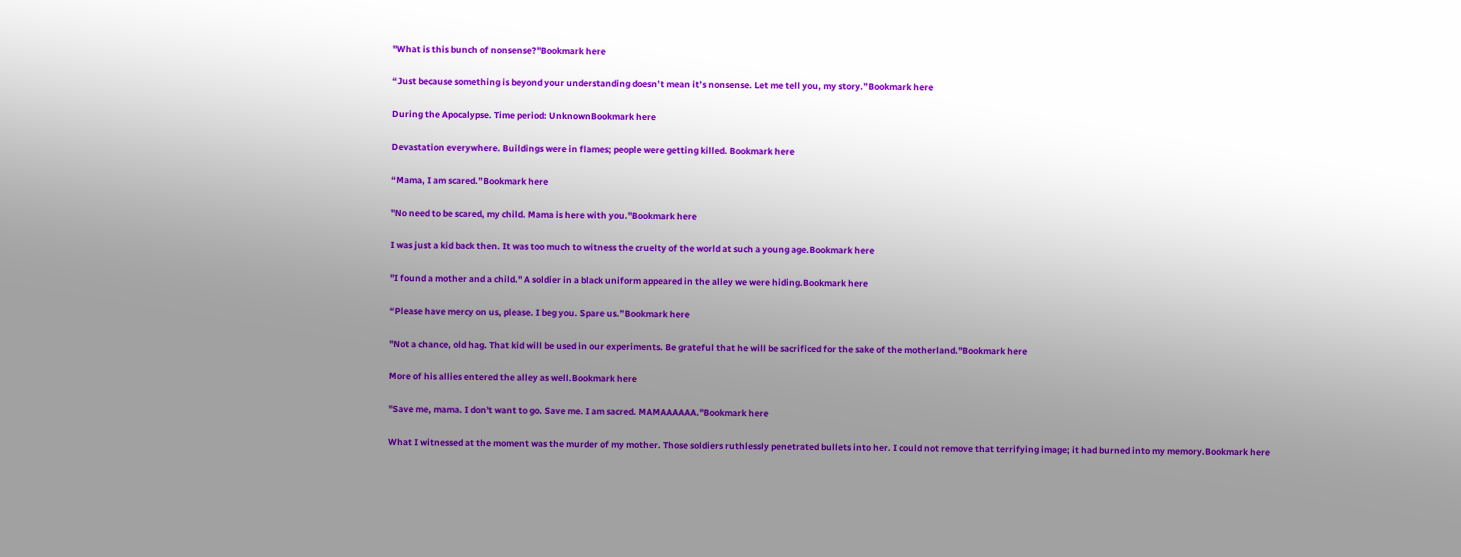"What is this bunch of nonsense?"Bookmark here

“Just because something is beyond your understanding doesn’t mean it’s nonsense. Let me tell you, my story.”Bookmark here

During the Apocalypse. Time period: UnknownBookmark here

Devastation everywhere. Buildings were in flames; people were getting killed. Bookmark here

“Mama, I am scared.”Bookmark here

"No need to be scared, my child. Mama is here with you."Bookmark here

I was just a kid back then. It was too much to witness the cruelty of the world at such a young age.Bookmark here

"I found a mother and a child." A soldier in a black uniform appeared in the alley we were hiding.Bookmark here

“Please have mercy on us, please. I beg you. Spare us.”Bookmark here

"Not a chance, old hag. That kid will be used in our experiments. Be grateful that he will be sacrificed for the sake of the motherland."Bookmark here

More of his allies entered the alley as well.Bookmark here

"Save me, mama. I don't want to go. Save me. I am sacred. MAMAAAAAA."Bookmark here

What I witnessed at the moment was the murder of my mother. Those soldiers ruthlessly penetrated bullets into her. I could not remove that terrifying image; it had burned into my memory.Bookmark here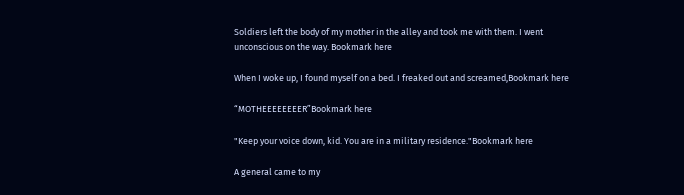Soldiers left the body of my mother in the alley and took me with them. I went unconscious on the way. Bookmark here

When I woke up, I found myself on a bed. I freaked out and screamed,Bookmark here

“MOTHEEEEEEEER”Bookmark here

"Keep your voice down, kid. You are in a military residence."Bookmark here

A general came to my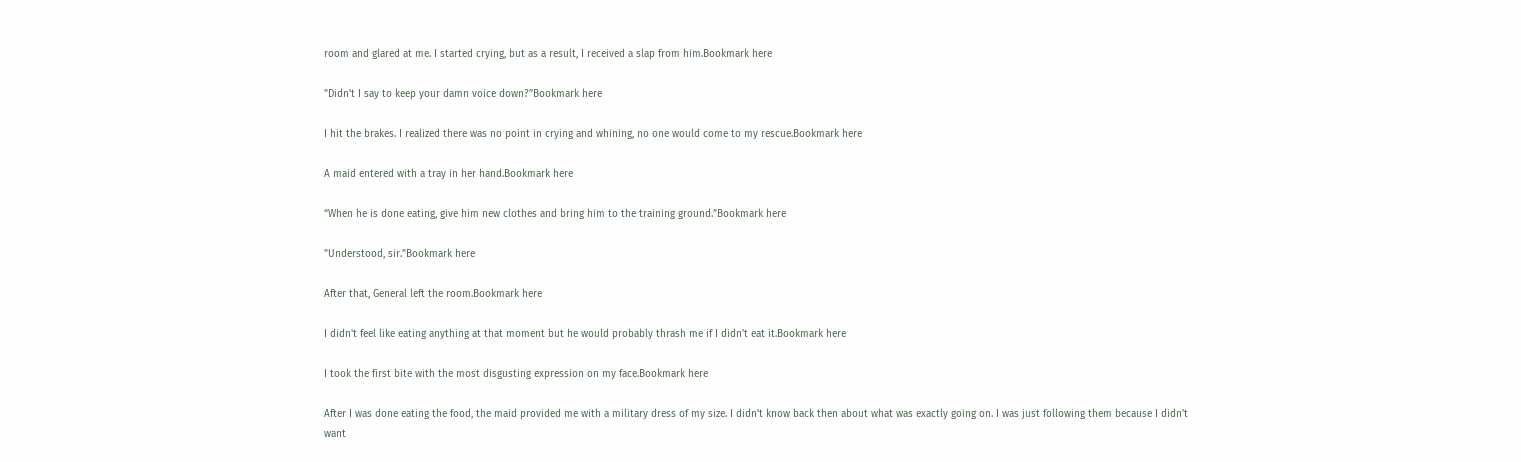room and glared at me. I started crying, but as a result, I received a slap from him.Bookmark here

"Didn't I say to keep your damn voice down?”Bookmark here

I hit the brakes. I realized there was no point in crying and whining, no one would come to my rescue.Bookmark here

A maid entered with a tray in her hand.Bookmark here

“When he is done eating, give him new clothes and bring him to the training ground.”Bookmark here

"Understood, sir."Bookmark here

After that, General left the room.Bookmark here

I didn't feel like eating anything at that moment but he would probably thrash me if I didn't eat it.Bookmark here

I took the first bite with the most disgusting expression on my face.Bookmark here

After I was done eating the food, the maid provided me with a military dress of my size. I didn't know back then about what was exactly going on. I was just following them because I didn't want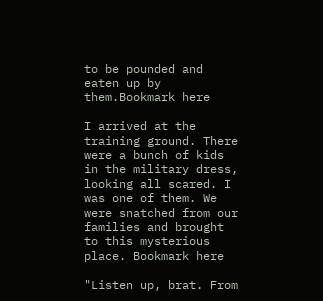to be pounded and eaten up by them.Bookmark here

I arrived at the training ground. There were a bunch of kids in the military dress, looking all scared. I was one of them. We were snatched from our families and brought to this mysterious place. Bookmark here

"Listen up, brat. From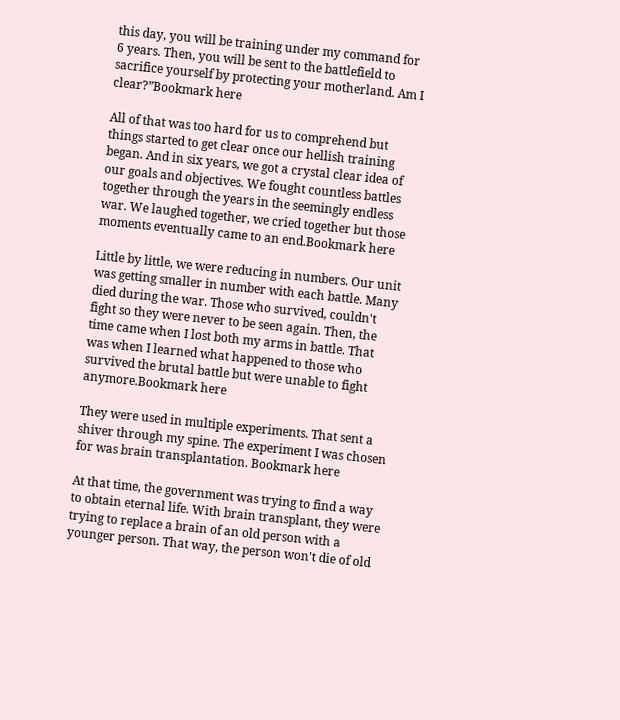this day, you will be training under my command for 6 years. Then, you will be sent to the battlefield to sacrifice yourself by protecting your motherland. Am I clear?”Bookmark here

All of that was too hard for us to comprehend but things started to get clear once our hellish training began. And in six years, we got a crystal clear idea of our goals and objectives. We fought countless battles together through the years in the seemingly endless war. We laughed together, we cried together but those moments eventually came to an end.Bookmark here

Little by little, we were reducing in numbers. Our unit was getting smaller in number with each battle. Many died during the war. Those who survived, couldn't fight so they were never to be seen again. Then, the time came when I lost both my arms in battle. That was when I learned what happened to those who survived the brutal battle but were unable to fight anymore.Bookmark here

They were used in multiple experiments. That sent a shiver through my spine. The experiment I was chosen for was brain transplantation. Bookmark here

At that time, the government was trying to find a way to obtain eternal life. With brain transplant, they were trying to replace a brain of an old person with a younger person. That way, the person won't die of old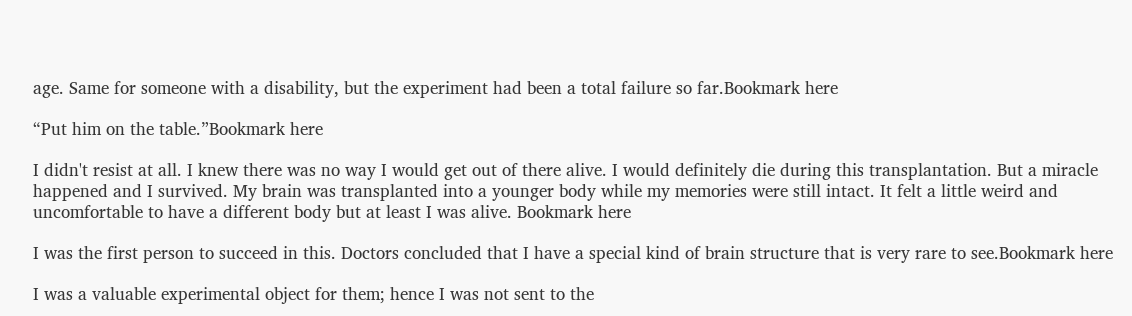age. Same for someone with a disability, but the experiment had been a total failure so far.Bookmark here

“Put him on the table.”Bookmark here

I didn't resist at all. I knew there was no way I would get out of there alive. I would definitely die during this transplantation. But a miracle happened and I survived. My brain was transplanted into a younger body while my memories were still intact. It felt a little weird and uncomfortable to have a different body but at least I was alive. Bookmark here

I was the first person to succeed in this. Doctors concluded that I have a special kind of brain structure that is very rare to see.Bookmark here

I was a valuable experimental object for them; hence I was not sent to the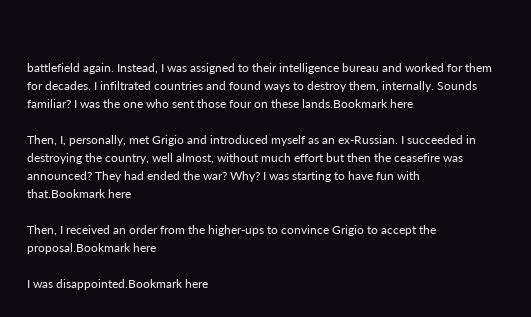battlefield again. Instead, I was assigned to their intelligence bureau and worked for them for decades. I infiltrated countries and found ways to destroy them, internally. Sounds familiar? I was the one who sent those four on these lands.Bookmark here

Then, I, personally, met Grigio and introduced myself as an ex-Russian. I succeeded in destroying the country, well almost, without much effort but then the ceasefire was announced? They had ended the war? Why? I was starting to have fun with that.Bookmark here

Then, I received an order from the higher-ups to convince Grigio to accept the proposal.Bookmark here

I was disappointed.Bookmark here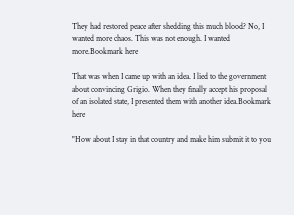They had restored peace after shedding this much blood? No, I wanted more chaos. This was not enough. I wanted more.Bookmark here

That was when I came up with an idea. I lied to the government about convincing Grigio. When they finally accept his proposal of an isolated state, I presented them with another idea.Bookmark here

"How about I stay in that country and make him submit it to you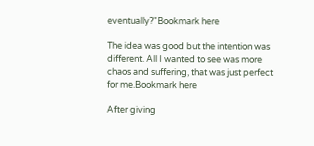eventually?"Bookmark here

The idea was good but the intention was different. All I wanted to see was more chaos and suffering, that was just perfect for me.Bookmark here

After giving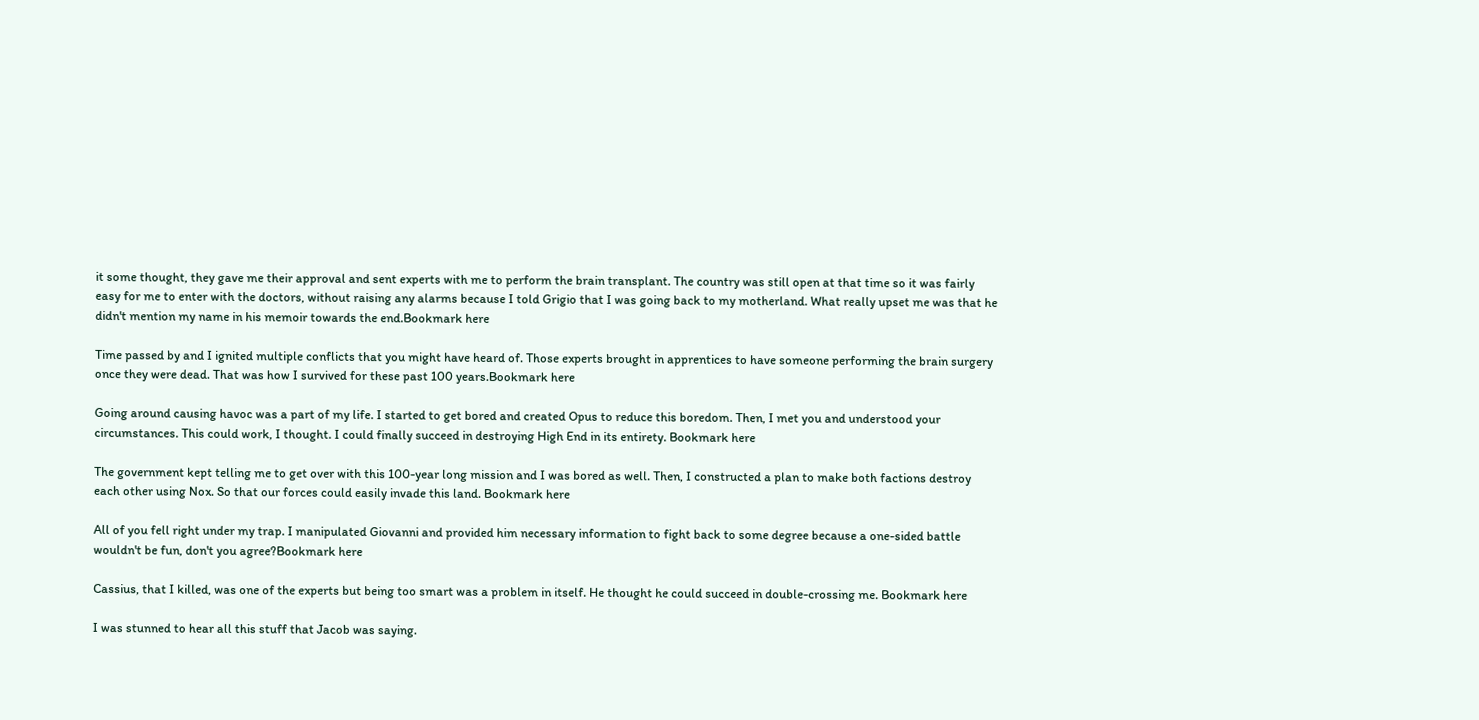it some thought, they gave me their approval and sent experts with me to perform the brain transplant. The country was still open at that time so it was fairly easy for me to enter with the doctors, without raising any alarms because I told Grigio that I was going back to my motherland. What really upset me was that he didn't mention my name in his memoir towards the end.Bookmark here

Time passed by and I ignited multiple conflicts that you might have heard of. Those experts brought in apprentices to have someone performing the brain surgery once they were dead. That was how I survived for these past 100 years.Bookmark here

Going around causing havoc was a part of my life. I started to get bored and created Opus to reduce this boredom. Then, I met you and understood your circumstances. This could work, I thought. I could finally succeed in destroying High End in its entirety. Bookmark here

The government kept telling me to get over with this 100-year long mission and I was bored as well. Then, I constructed a plan to make both factions destroy each other using Nox. So that our forces could easily invade this land. Bookmark here

All of you fell right under my trap. I manipulated Giovanni and provided him necessary information to fight back to some degree because a one-sided battle wouldn't be fun, don't you agree?Bookmark here

Cassius, that I killed, was one of the experts but being too smart was a problem in itself. He thought he could succeed in double-crossing me. Bookmark here

I was stunned to hear all this stuff that Jacob was saying.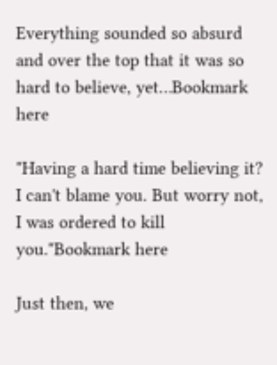Everything sounded so absurd and over the top that it was so hard to believe, yet…Bookmark here

"Having a hard time believing it? I can't blame you. But worry not, I was ordered to kill you."Bookmark here

Just then, we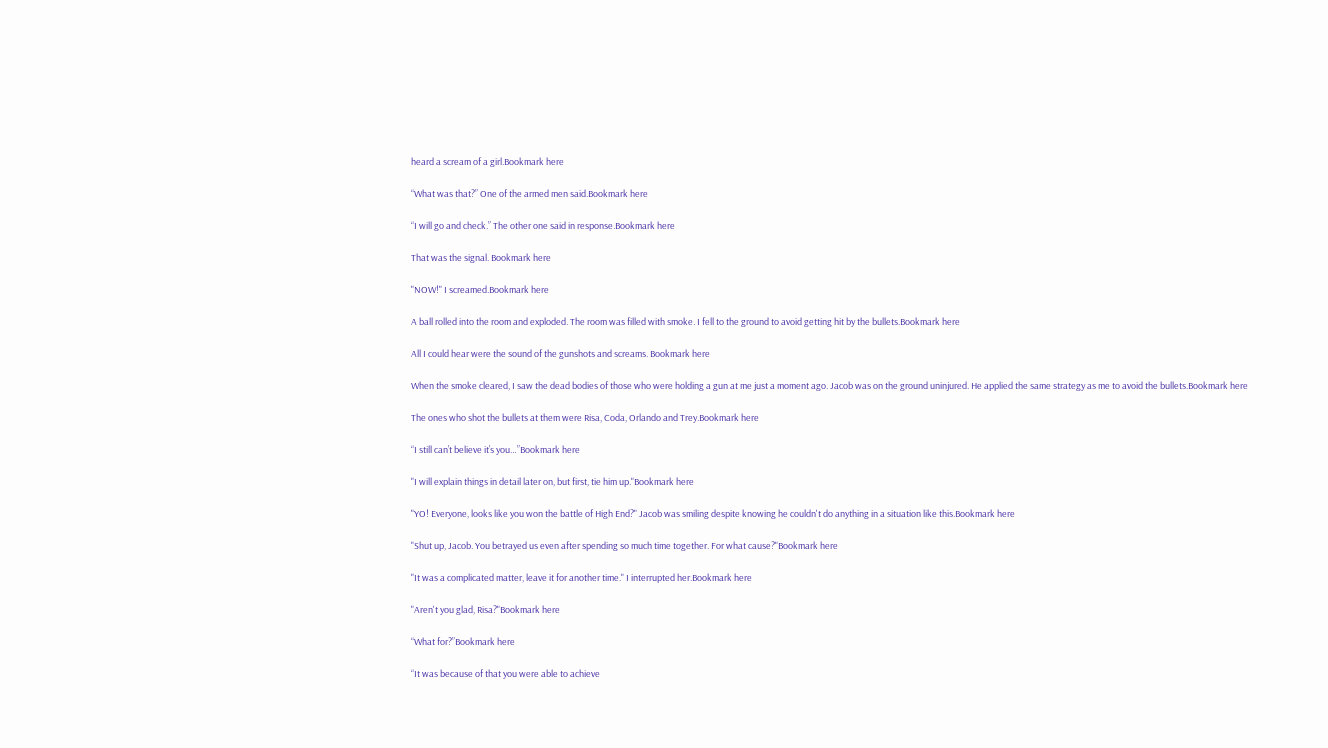heard a scream of a girl.Bookmark here

“What was that?” One of the armed men said.Bookmark here

“I will go and check.” The other one said in response.Bookmark here

That was the signal. Bookmark here

"NOW!" I screamed.Bookmark here

A ball rolled into the room and exploded. The room was filled with smoke. I fell to the ground to avoid getting hit by the bullets.Bookmark here

All I could hear were the sound of the gunshots and screams. Bookmark here

When the smoke cleared, I saw the dead bodies of those who were holding a gun at me just a moment ago. Jacob was on the ground uninjured. He applied the same strategy as me to avoid the bullets.Bookmark here

The ones who shot the bullets at them were Risa, Coda, Orlando and Trey.Bookmark here

“I still can’t believe it’s you…”Bookmark here

"I will explain things in detail later on, but first, tie him up."Bookmark here

"YO! Everyone, looks like you won the battle of High End?" Jacob was smiling despite knowing he couldn't do anything in a situation like this.Bookmark here

"Shut up, Jacob. You betrayed us even after spending so much time together. For what cause?"Bookmark here

"It was a complicated matter, leave it for another time." I interrupted her.Bookmark here

"Aren't you glad, Risa?"Bookmark here

“What for?”Bookmark here

“It was because of that you were able to achieve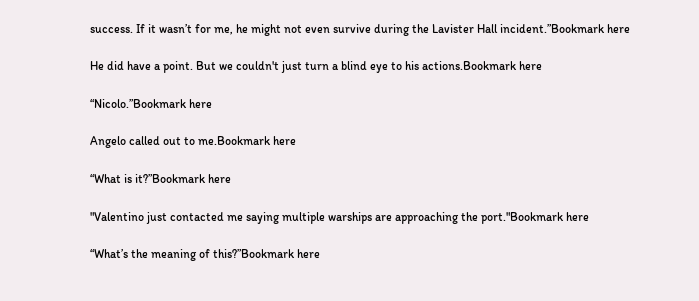success. If it wasn’t for me, he might not even survive during the Lavister Hall incident.”Bookmark here

He did have a point. But we couldn't just turn a blind eye to his actions.Bookmark here

“Nicolo.”Bookmark here

Angelo called out to me.Bookmark here

“What is it?”Bookmark here

"Valentino just contacted me saying multiple warships are approaching the port."Bookmark here

“What’s the meaning of this?”Bookmark here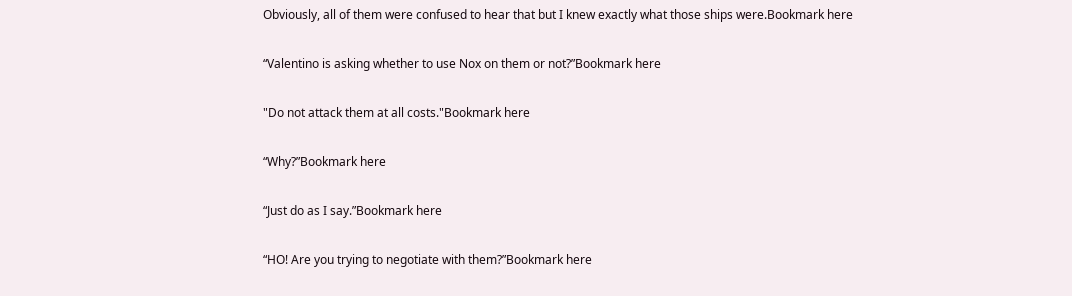Obviously, all of them were confused to hear that but I knew exactly what those ships were.Bookmark here

“Valentino is asking whether to use Nox on them or not?”Bookmark here

"Do not attack them at all costs."Bookmark here

“Why?”Bookmark here

“Just do as I say.”Bookmark here

“HO! Are you trying to negotiate with them?”Bookmark here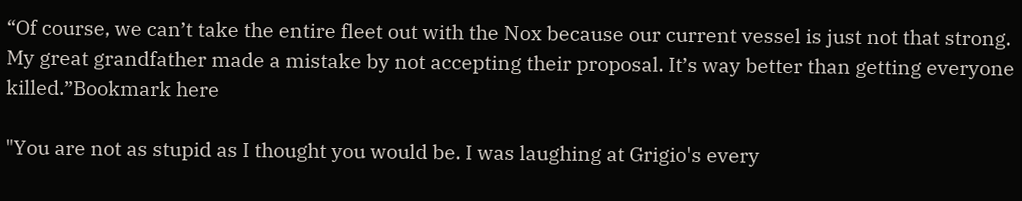“Of course, we can’t take the entire fleet out with the Nox because our current vessel is just not that strong. My great grandfather made a mistake by not accepting their proposal. It’s way better than getting everyone killed.”Bookmark here

"You are not as stupid as I thought you would be. I was laughing at Grigio's every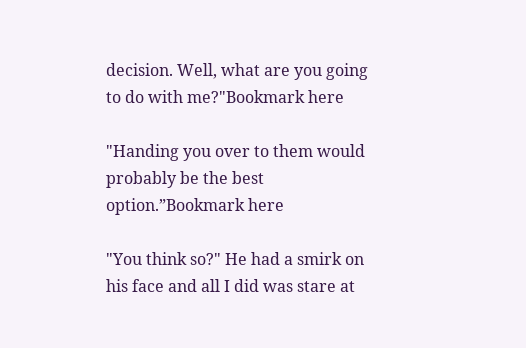decision. Well, what are you going to do with me?"Bookmark here

"Handing you over to them would probably be the best option.”Bookmark here

"You think so?" He had a smirk on his face and all I did was stare at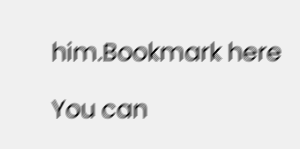him.Bookmark here

You can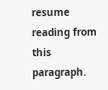resume reading from this paragraph.